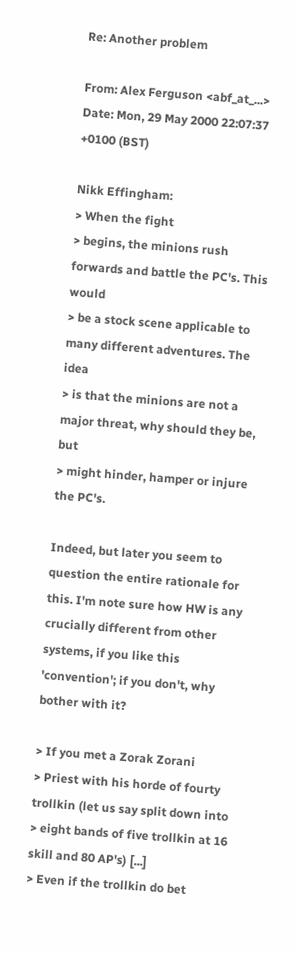Re: Another problem

From: Alex Ferguson <abf_at_...>
Date: Mon, 29 May 2000 22:07:37 +0100 (BST)

Nikk Effingham:
> When the fight
> begins, the minions rush forwards and battle the PC's. This would
> be a stock scene applicable to many different adventures. The idea
> is that the minions are not a major threat, why should they be, but
> might hinder, hamper or injure the PC's.

Indeed, but later you seem to question the entire rationale for this. I'm note sure how HW is any crucially different from other systems, if you like this 'convention'; if you don't, why bother with it?

> If you met a Zorak Zorani
> Priest with his horde of fourty trollkin (let us say split down into
> eight bands of five trollkin at 16 skill and 80 AP's) [...]
> Even if the trollkin do bet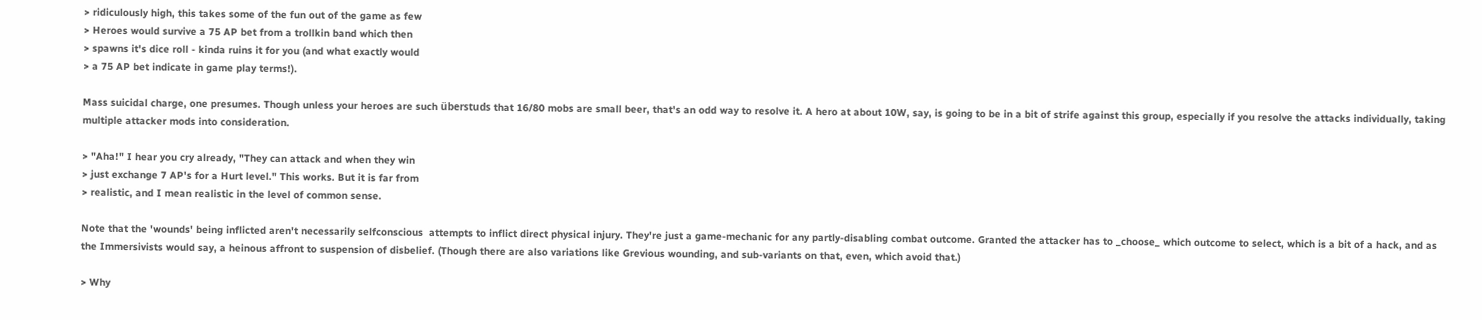> ridiculously high, this takes some of the fun out of the game as few
> Heroes would survive a 75 AP bet from a trollkin band which then
> spawns it's dice roll - kinda ruins it for you (and what exactly would
> a 75 AP bet indicate in game play terms!).

Mass suicidal charge, one presumes. Though unless your heroes are such überstuds that 16/80 mobs are small beer, that's an odd way to resolve it. A hero at about 10W, say, is going to be in a bit of strife against this group, especially if you resolve the attacks individually, taking multiple attacker mods into consideration.

> "Aha!" I hear you cry already, "They can attack and when they win
> just exchange 7 AP's for a Hurt level." This works. But it is far from
> realistic, and I mean realistic in the level of common sense.

Note that the 'wounds' being inflicted aren't necessarily selfconscious  attempts to inflict direct physical injury. They're just a game-mechanic for any partly-disabling combat outcome. Granted the attacker has to _choose_ which outcome to select, which is a bit of a hack, and as the Immersivists would say, a heinous affront to suspension of disbelief. (Though there are also variations like Grevious wounding, and sub-variants on that, even, which avoid that.)

> Why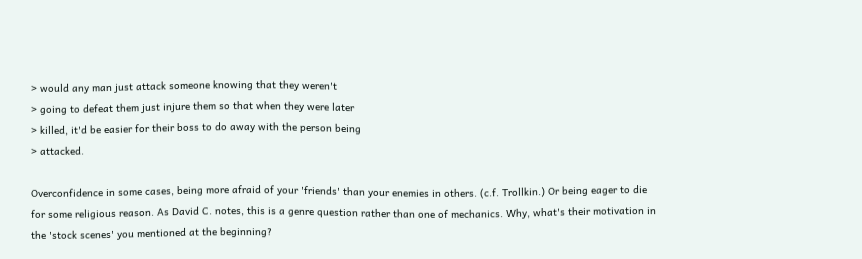> would any man just attack someone knowing that they weren't
> going to defeat them just injure them so that when they were later
> killed, it'd be easier for their boss to do away with the person being
> attacked.

Overconfidence in some cases, being more afraid of your 'friends' than your enemies in others. (c.f. Trollkin.) Or being eager to die for some religious reason. As David C. notes, this is a genre question rather than one of mechanics. Why, what's their motivation in the 'stock scenes' you mentioned at the beginning?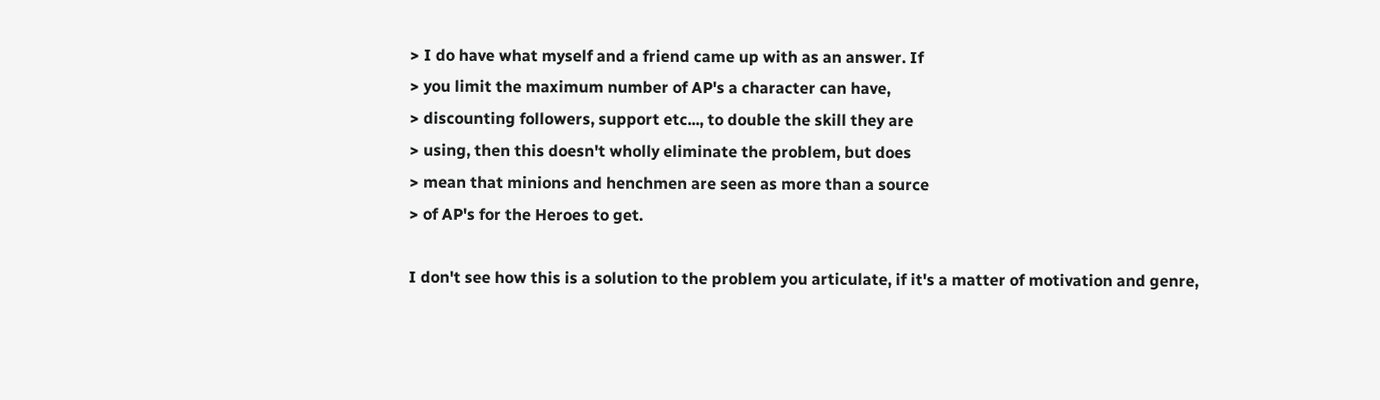> I do have what myself and a friend came up with as an answer. If
> you limit the maximum number of AP's a character can have,
> discounting followers, support etc..., to double the skill they are
> using, then this doesn't wholly eliminate the problem, but does
> mean that minions and henchmen are seen as more than a source
> of AP's for the Heroes to get.

I don't see how this is a solution to the problem you articulate, if it's a matter of motivation and genre,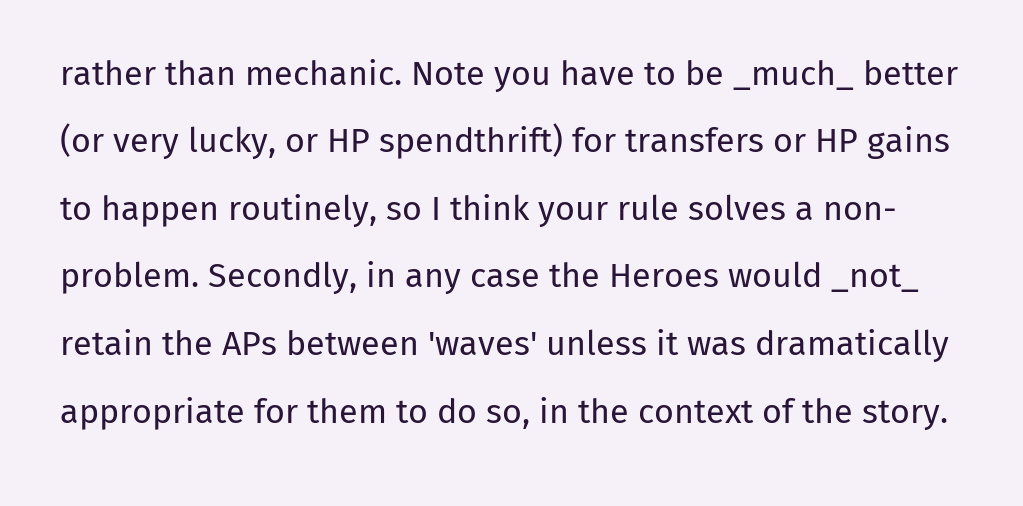rather than mechanic. Note you have to be _much_ better (or very lucky, or HP spendthrift) for transfers or HP gains to happen routinely, so I think your rule solves a non-problem. Secondly, in any case the Heroes would _not_ retain the APs between 'waves' unless it was dramatically appropriate for them to do so, in the context of the story.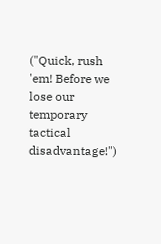("Quick, rush 'em! Before we lose our temporary tactical disadvantage!")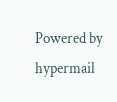Powered by hypermail